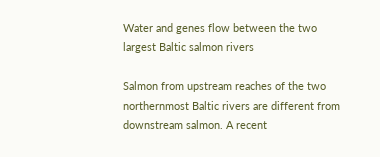Water and genes flow between the two largest Baltic salmon rivers

Salmon from upstream reaches of the two northernmost Baltic rivers are different from downstream salmon. A recent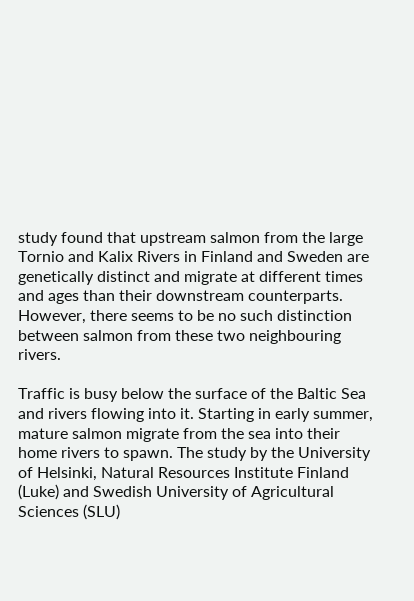study found that upstream salmon from the large Tornio and Kalix Rivers in Finland and Sweden are genetically distinct and migrate at different times and ages than their downstream counterparts. However, there seems to be no such distinction between salmon from these two neighbouring rivers.

Traffic is busy below the surface of the Baltic Sea and rivers flowing into it. Starting in early summer, mature salmon migrate from the sea into their home rivers to spawn. The study by the University of Helsinki, Natural Resources Institute Finland (Luke) and Swedish University of Agricultural Sciences (SLU)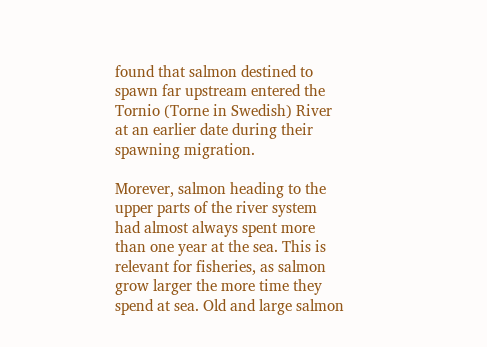found that salmon destined to spawn far upstream entered the Tornio (Torne in Swedish) River at an earlier date during their spawning migration.

Morever, salmon heading to the upper parts of the river system had almost always spent more than one year at the sea. This is relevant for fisheries, as salmon grow larger the more time they spend at sea. Old and large salmon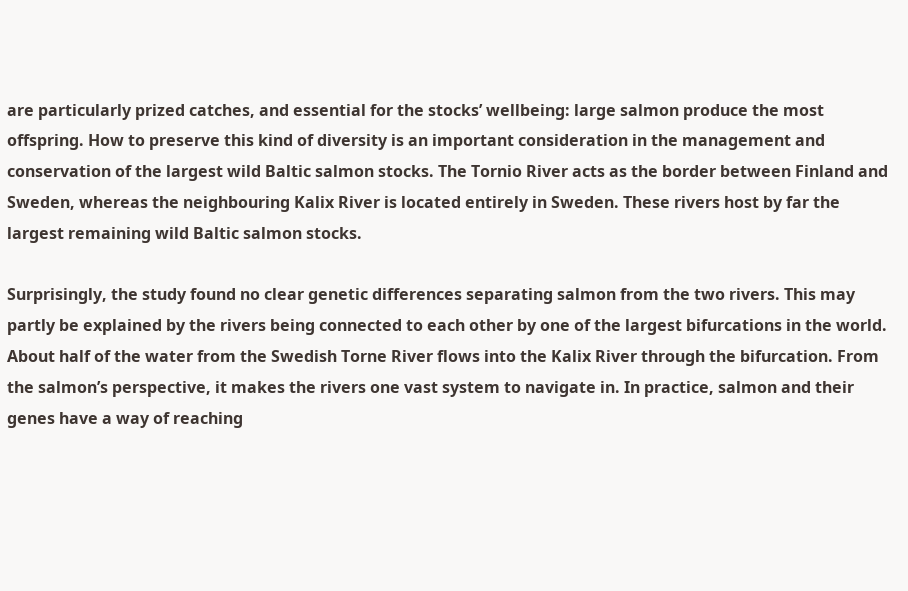are particularly prized catches, and essential for the stocks’ wellbeing: large salmon produce the most offspring. How to preserve this kind of diversity is an important consideration in the management and conservation of the largest wild Baltic salmon stocks. The Tornio River acts as the border between Finland and Sweden, whereas the neighbouring Kalix River is located entirely in Sweden. These rivers host by far the largest remaining wild Baltic salmon stocks.

Surprisingly, the study found no clear genetic differences separating salmon from the two rivers. This may partly be explained by the rivers being connected to each other by one of the largest bifurcations in the world. About half of the water from the Swedish Torne River flows into the Kalix River through the bifurcation. From the salmon’s perspective, it makes the rivers one vast system to navigate in. In practice, salmon and their genes have a way of reaching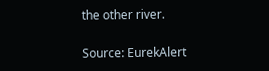the other river.

Source: EurekAlert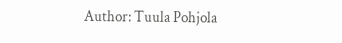Author: Tuula Pohjola